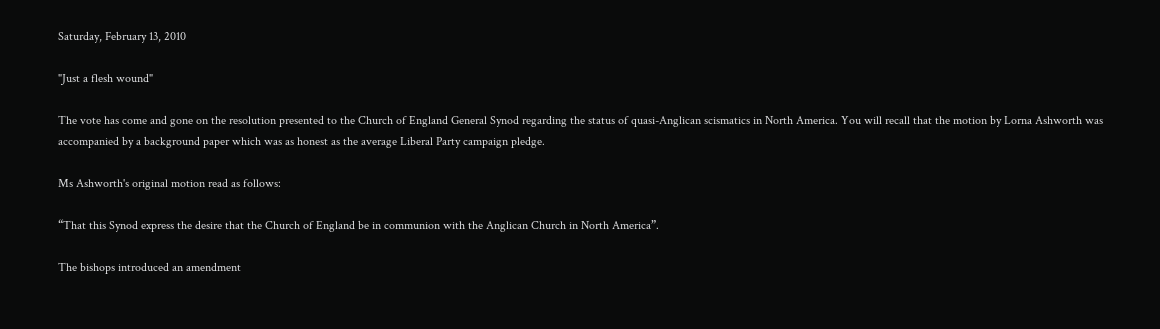Saturday, February 13, 2010

"Just a flesh wound"

The vote has come and gone on the resolution presented to the Church of England General Synod regarding the status of quasi-Anglican scismatics in North America. You will recall that the motion by Lorna Ashworth was accompanied by a background paper which was as honest as the average Liberal Party campaign pledge.

Ms Ashworth's original motion read as follows:

“That this Synod express the desire that the Church of England be in communion with the Anglican Church in North America”.

The bishops introduced an amendment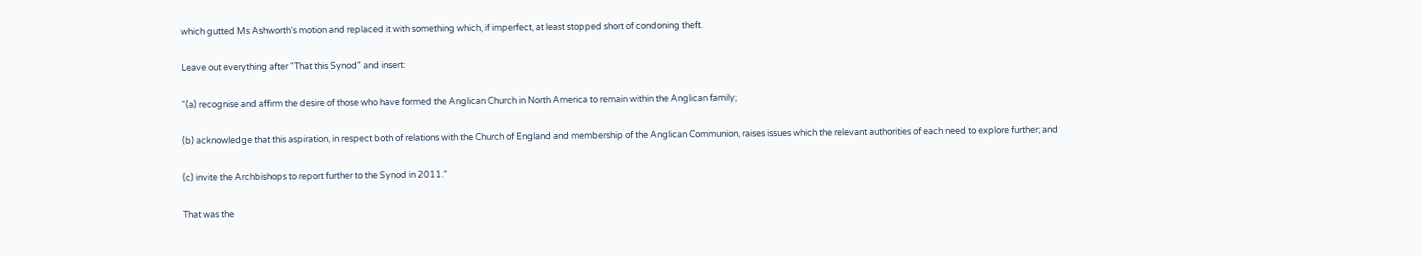which gutted Ms Ashworth's motion and replaced it with something which, if imperfect, at least stopped short of condoning theft.

Leave out everything after "That this Synod" and insert:

"(a) recognise and affirm the desire of those who have formed the Anglican Church in North America to remain within the Anglican family;

(b) acknowledge that this aspiration, in respect both of relations with the Church of England and membership of the Anglican Communion, raises issues which the relevant authorities of each need to explore further; and

(c) invite the Archbishops to report further to the Synod in 2011."

That was the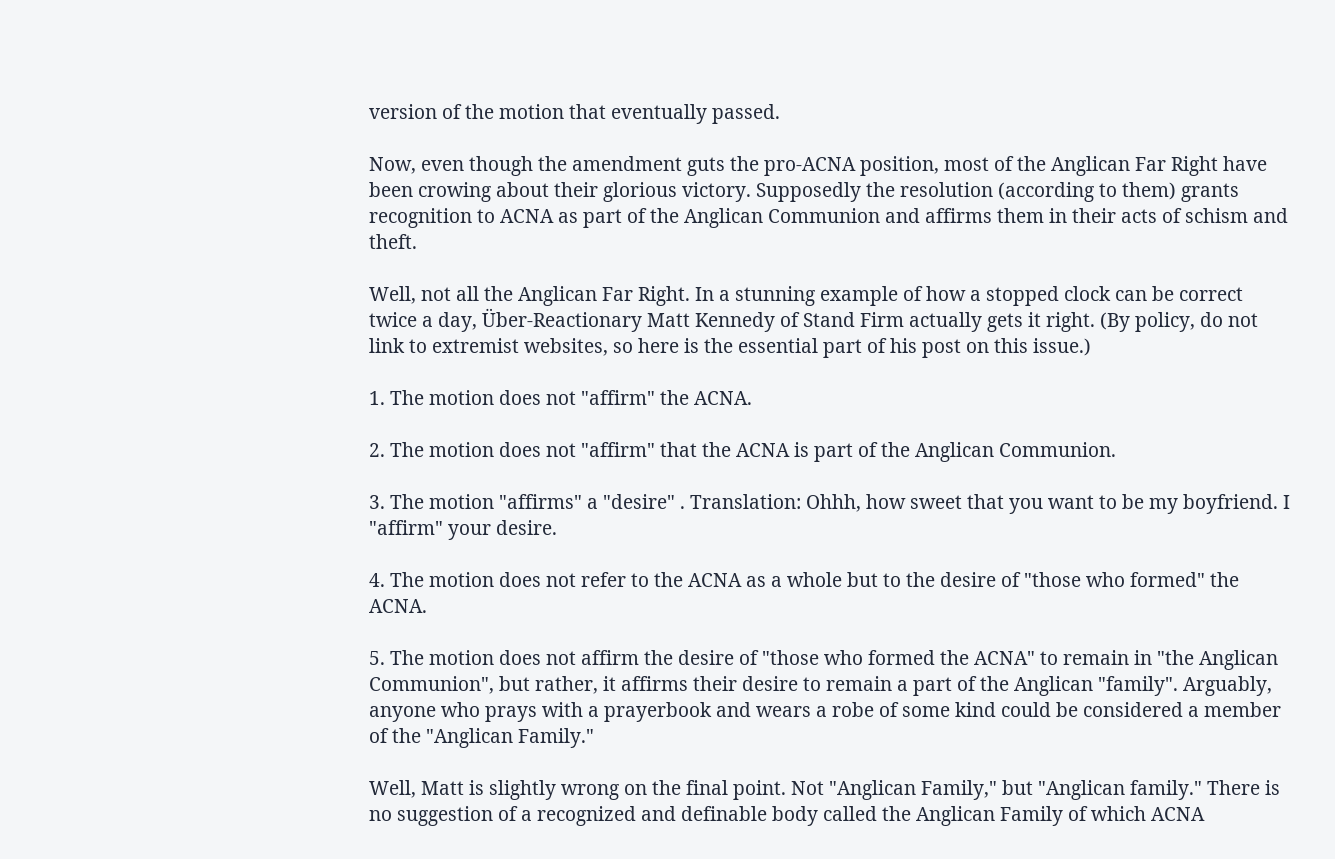version of the motion that eventually passed.

Now, even though the amendment guts the pro-ACNA position, most of the Anglican Far Right have been crowing about their glorious victory. Supposedly the resolution (according to them) grants recognition to ACNA as part of the Anglican Communion and affirms them in their acts of schism and theft.

Well, not all the Anglican Far Right. In a stunning example of how a stopped clock can be correct twice a day, Über-Reactionary Matt Kennedy of Stand Firm actually gets it right. (By policy, do not link to extremist websites, so here is the essential part of his post on this issue.)

1. The motion does not "affirm" the ACNA.

2. The motion does not "affirm" that the ACNA is part of the Anglican Communion.

3. The motion "affirms" a "desire" . Translation: Ohhh, how sweet that you want to be my boyfriend. I "affirm" your desire.

4. The motion does not refer to the ACNA as a whole but to the desire of "those who formed" the ACNA.

5. The motion does not affirm the desire of "those who formed the ACNA" to remain in "the Anglican Communion", but rather, it affirms their desire to remain a part of the Anglican "family". Arguably, anyone who prays with a prayerbook and wears a robe of some kind could be considered a member of the "Anglican Family."

Well, Matt is slightly wrong on the final point. Not "Anglican Family," but "Anglican family." There is no suggestion of a recognized and definable body called the Anglican Family of which ACNA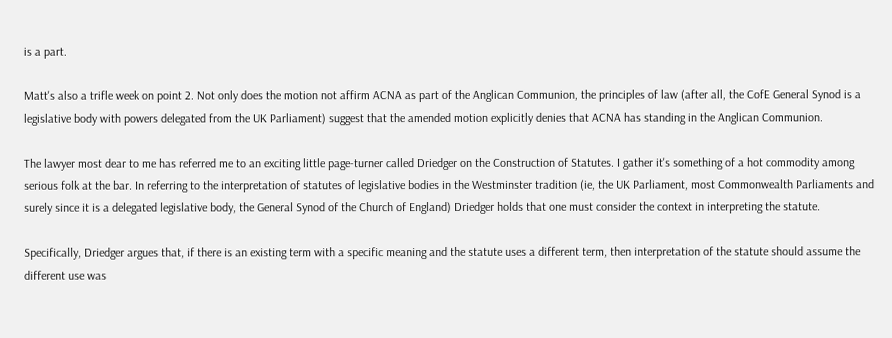is a part.

Matt's also a trifle week on point 2. Not only does the motion not affirm ACNA as part of the Anglican Communion, the principles of law (after all, the CofE General Synod is a legislative body with powers delegated from the UK Parliament) suggest that the amended motion explicitly denies that ACNA has standing in the Anglican Communion.

The lawyer most dear to me has referred me to an exciting little page-turner called Driedger on the Construction of Statutes. I gather it's something of a hot commodity among serious folk at the bar. In referring to the interpretation of statutes of legislative bodies in the Westminster tradition (ie, the UK Parliament, most Commonwealth Parliaments and surely since it is a delegated legislative body, the General Synod of the Church of England) Driedger holds that one must consider the context in interpreting the statute.

Specifically, Driedger argues that, if there is an existing term with a specific meaning and the statute uses a different term, then interpretation of the statute should assume the different use was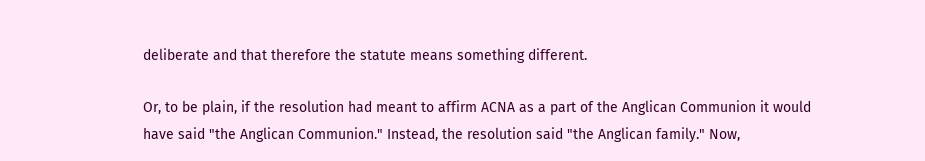deliberate and that therefore the statute means something different.

Or, to be plain, if the resolution had meant to affirm ACNA as a part of the Anglican Communion it would have said "the Anglican Communion." Instead, the resolution said "the Anglican family." Now,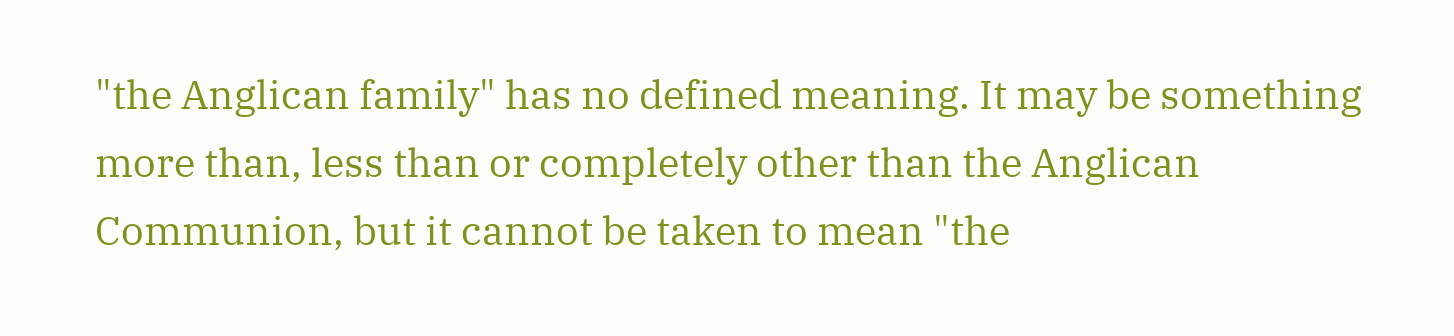"the Anglican family" has no defined meaning. It may be something more than, less than or completely other than the Anglican Communion, but it cannot be taken to mean "the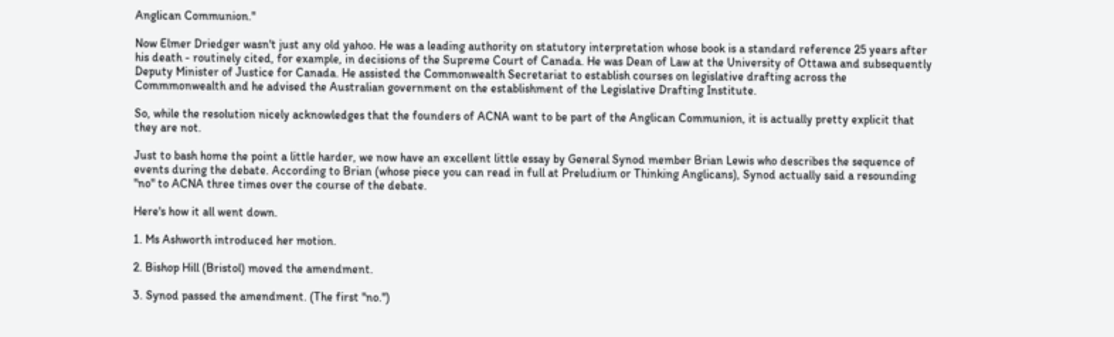Anglican Communion."

Now Elmer Driedger wasn't just any old yahoo. He was a leading authority on statutory interpretation whose book is a standard reference 25 years after his death - routinely cited, for example, in decisions of the Supreme Court of Canada. He was Dean of Law at the University of Ottawa and subsequently Deputy Minister of Justice for Canada. He assisted the Commonwealth Secretariat to establish courses on legislative drafting across the Commmonwealth and he advised the Australian government on the establishment of the Legislative Drafting Institute.

So, while the resolution nicely acknowledges that the founders of ACNA want to be part of the Anglican Communion, it is actually pretty explicit that they are not.

Just to bash home the point a little harder, we now have an excellent little essay by General Synod member Brian Lewis who describes the sequence of events during the debate. According to Brian (whose piece you can read in full at Preludium or Thinking Anglicans), Synod actually said a resounding "no" to ACNA three times over the course of the debate.

Here's how it all went down.

1. Ms Ashworth introduced her motion.

2. Bishop Hill (Bristol) moved the amendment.

3. Synod passed the amendment. (The first "no.")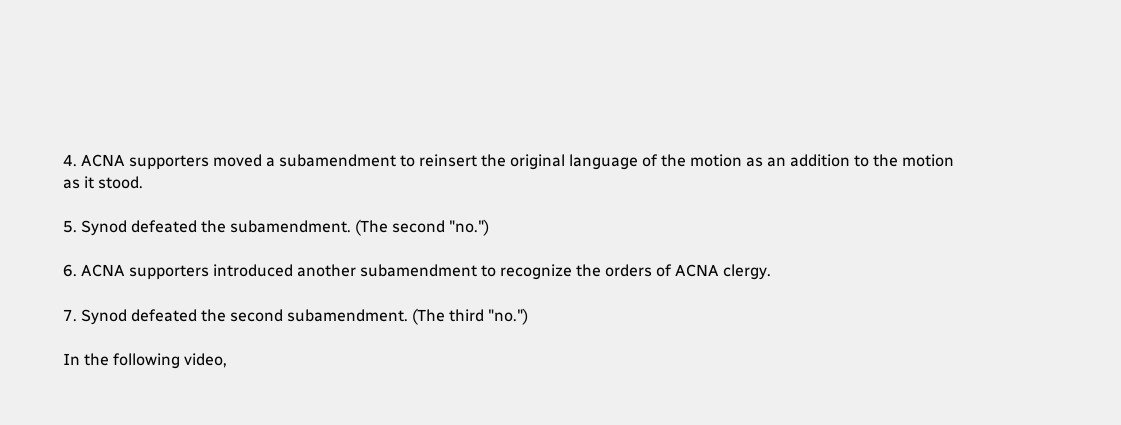4. ACNA supporters moved a subamendment to reinsert the original language of the motion as an addition to the motion as it stood.

5. Synod defeated the subamendment. (The second "no.")

6. ACNA supporters introduced another subamendment to recognize the orders of ACNA clergy.

7. Synod defeated the second subamendment. (The third "no.")

In the following video,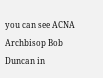you can see ACNA Archbisop Bob Duncan in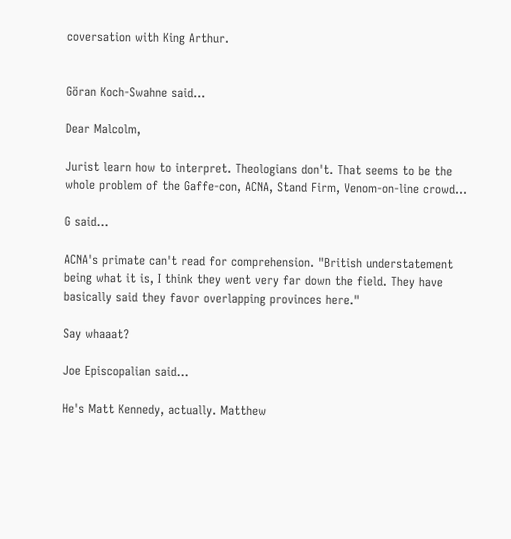coversation with King Arthur.


Göran Koch-Swahne said...

Dear Malcolm,

Jurist learn how to interpret. Theologians don't. That seems to be the whole problem of the Gaffe-con, ACNA, Stand Firm, Venom-on-line crowd...

G said...

ACNA's primate can't read for comprehension. "British understatement being what it is, I think they went very far down the field. They have basically said they favor overlapping provinces here."

Say whaaat?

Joe Episcopalian said...

He's Matt Kennedy, actually. Matthew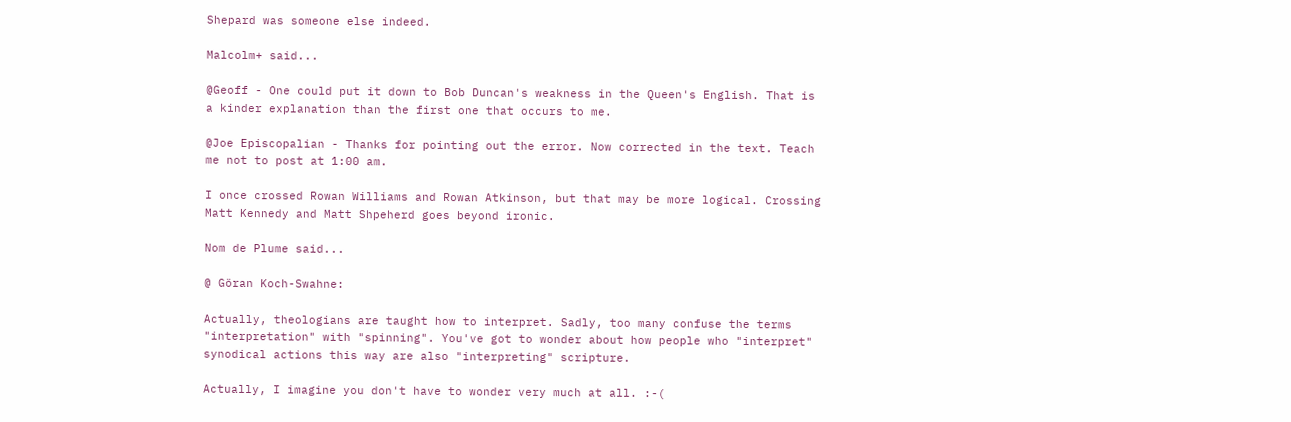Shepard was someone else indeed.

Malcolm+ said...

@Geoff - One could put it down to Bob Duncan's weakness in the Queen's English. That is a kinder explanation than the first one that occurs to me.

@Joe Episcopalian - Thanks for pointing out the error. Now corrected in the text. Teach me not to post at 1:00 am.

I once crossed Rowan Williams and Rowan Atkinson, but that may be more logical. Crossing Matt Kennedy and Matt Shpeherd goes beyond ironic.

Nom de Plume said...

@ Göran Koch-Swahne:

Actually, theologians are taught how to interpret. Sadly, too many confuse the terms "interpretation" with "spinning". You've got to wonder about how people who "interpret" synodical actions this way are also "interpreting" scripture.

Actually, I imagine you don't have to wonder very much at all. :-(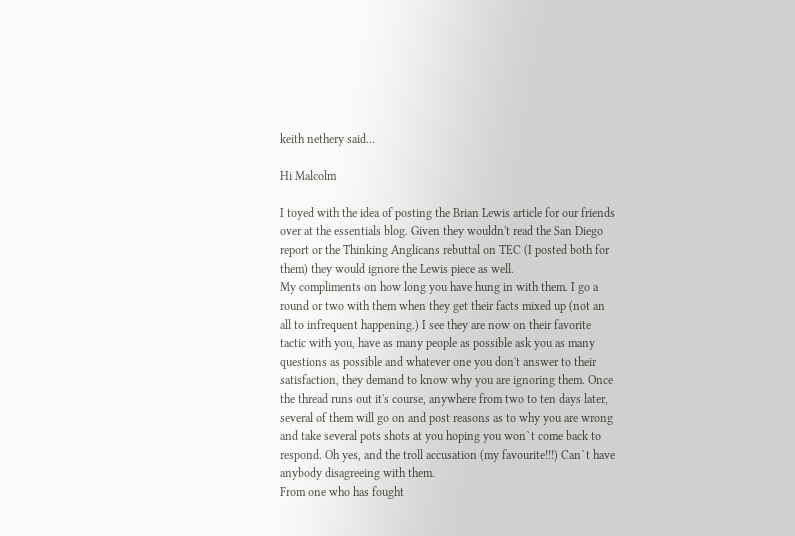keith nethery said...

Hi Malcolm

I toyed with the idea of posting the Brian Lewis article for our friends over at the essentials blog. Given they wouldn't read the San Diego report or the Thinking Anglicans rebuttal on TEC (I posted both for them) they would ignore the Lewis piece as well.
My compliments on how long you have hung in with them. I go a round or two with them when they get their facts mixed up (not an all to infrequent happening.) I see they are now on their favorite tactic with you, have as many people as possible ask you as many questions as possible and whatever one you don't answer to their satisfaction, they demand to know why you are ignoring them. Once the thread runs out it's course, anywhere from two to ten days later, several of them will go on and post reasons as to why you are wrong and take several pots shots at you hoping you won`t come back to respond. Oh yes, and the troll accusation (my favourite!!!) Can`t have anybody disagreeing with them.
From one who has fought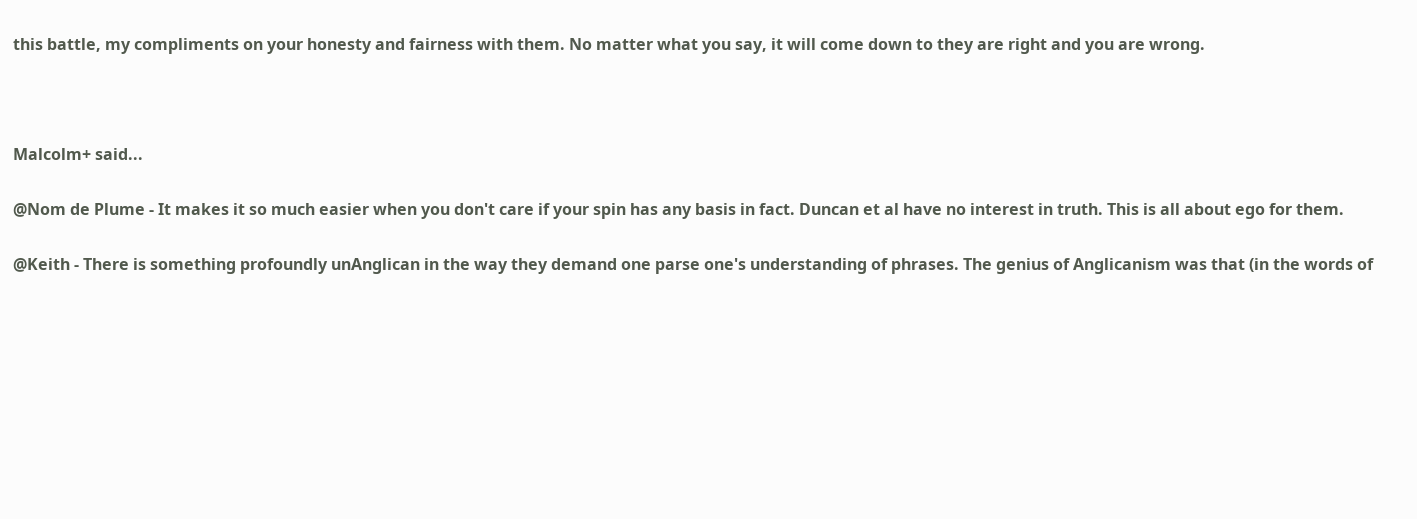this battle, my compliments on your honesty and fairness with them. No matter what you say, it will come down to they are right and you are wrong.



Malcolm+ said...

@Nom de Plume - It makes it so much easier when you don't care if your spin has any basis in fact. Duncan et al have no interest in truth. This is all about ego for them.

@Keith - There is something profoundly unAnglican in the way they demand one parse one's understanding of phrases. The genius of Anglicanism was that (in the words of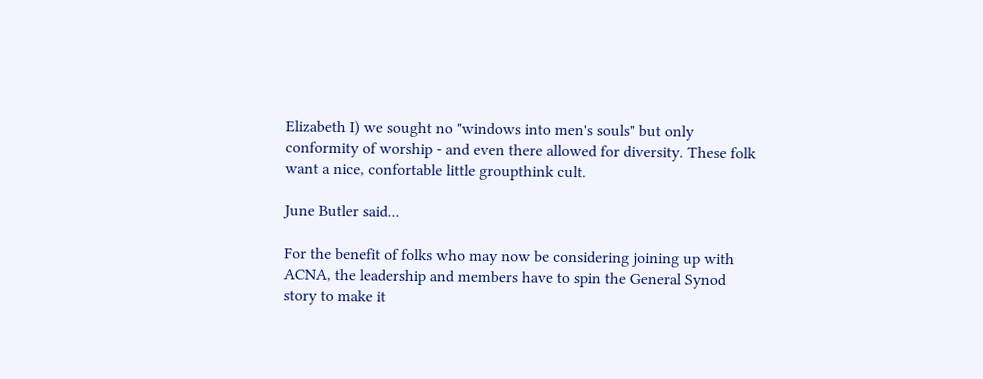Elizabeth I) we sought no "windows into men's souls" but only conformity of worship - and even there allowed for diversity. These folk want a nice, confortable little groupthink cult.

June Butler said...

For the benefit of folks who may now be considering joining up with ACNA, the leadership and members have to spin the General Synod story to make it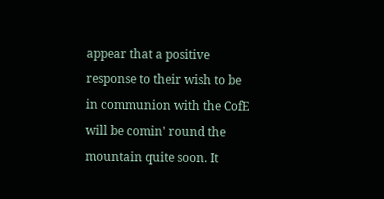appear that a positive response to their wish to be in communion with the CofE will be comin' round the mountain quite soon. It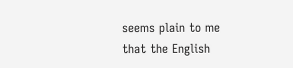seems plain to me that the English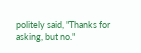politely said, "Thanks for asking, but no."